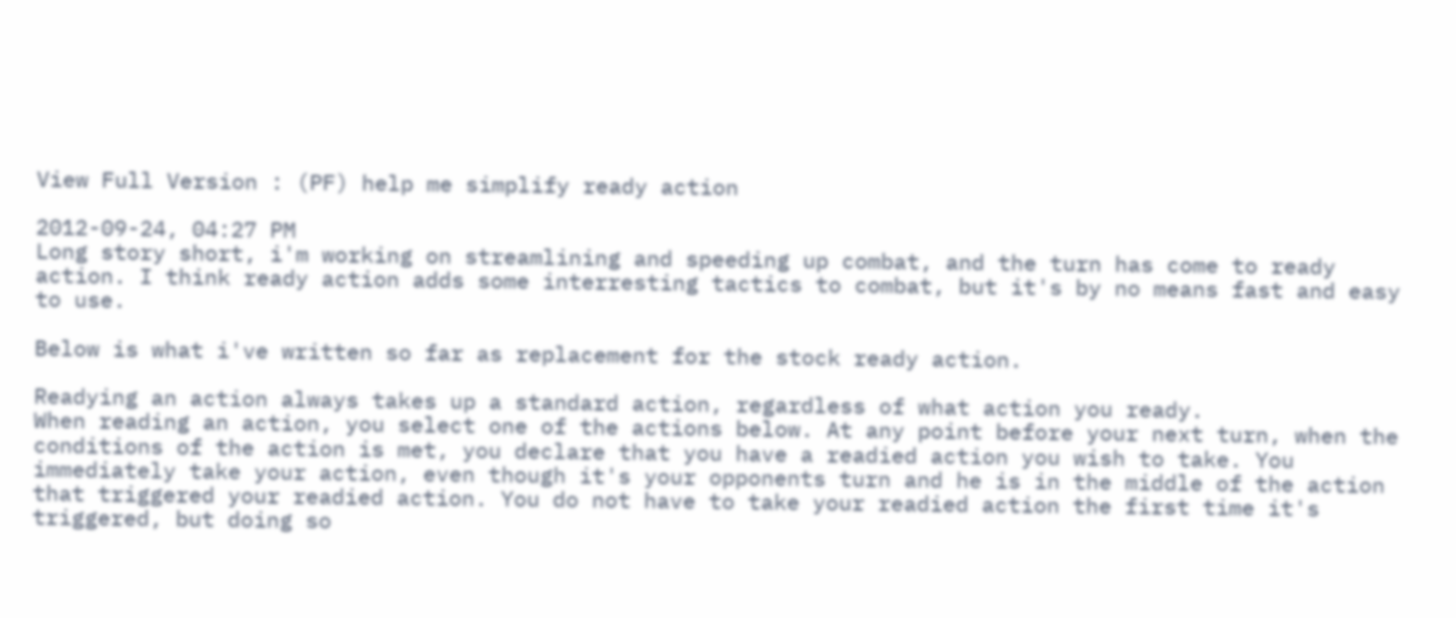View Full Version : (PF) help me simplify ready action

2012-09-24, 04:27 PM
Long story short, i'm working on streamlining and speeding up combat, and the turn has come to ready action. I think ready action adds some interresting tactics to combat, but it's by no means fast and easy to use.

Below is what i've written so far as replacement for the stock ready action.

Readying an action always takes up a standard action, regardless of what action you ready.
When reading an action, you select one of the actions below. At any point before your next turn, when the conditions of the action is met, you declare that you have a readied action you wish to take. You immediately take your action, even though it's your opponents turn and he is in the middle of the action that triggered your readied action. You do not have to take your readied action the first time it's triggered, but doing so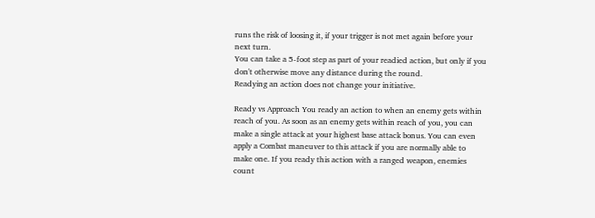runs the risk of loosing it, if your trigger is not met again before your next turn.
You can take a 5-foot step as part of your readied action, but only if you don't otherwise move any distance during the round.
Readying an action does not change your initiative.

Ready vs Approach You ready an action to when an enemy gets within reach of you. As soon as an enemy gets within reach of you, you can make a single attack at your highest base attack bonus. You can even apply a Combat maneuver to this attack if you are normally able to make one. If you ready this action with a ranged weapon, enemies count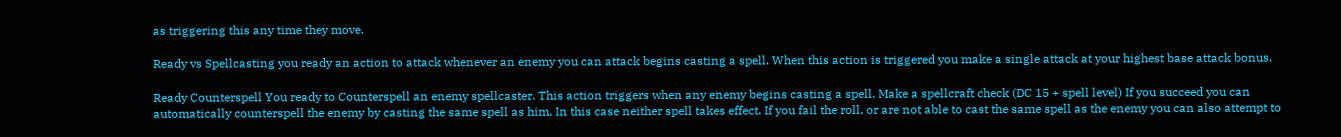as triggering this any time they move.

Ready vs Spellcasting you ready an action to attack whenever an enemy you can attack begins casting a spell. When this action is triggered you make a single attack at your highest base attack bonus.

Ready Counterspell You ready to Counterspell an enemy spellcaster. This action triggers when any enemy begins casting a spell. Make a spellcraft check (DC 15 + spell level) If you succeed you can automatically counterspell the enemy by casting the same spell as him. In this case neither spell takes effect. If you fail the roll, or are not able to cast the same spell as the enemy you can also attempt to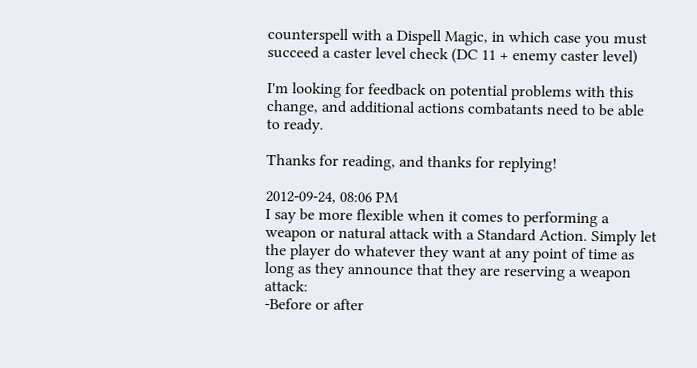counterspell with a Dispell Magic, in which case you must succeed a caster level check (DC 11 + enemy caster level)

I'm looking for feedback on potential problems with this change, and additional actions combatants need to be able to ready.

Thanks for reading, and thanks for replying!

2012-09-24, 08:06 PM
I say be more flexible when it comes to performing a weapon or natural attack with a Standard Action. Simply let the player do whatever they want at any point of time as long as they announce that they are reserving a weapon attack:
-Before or after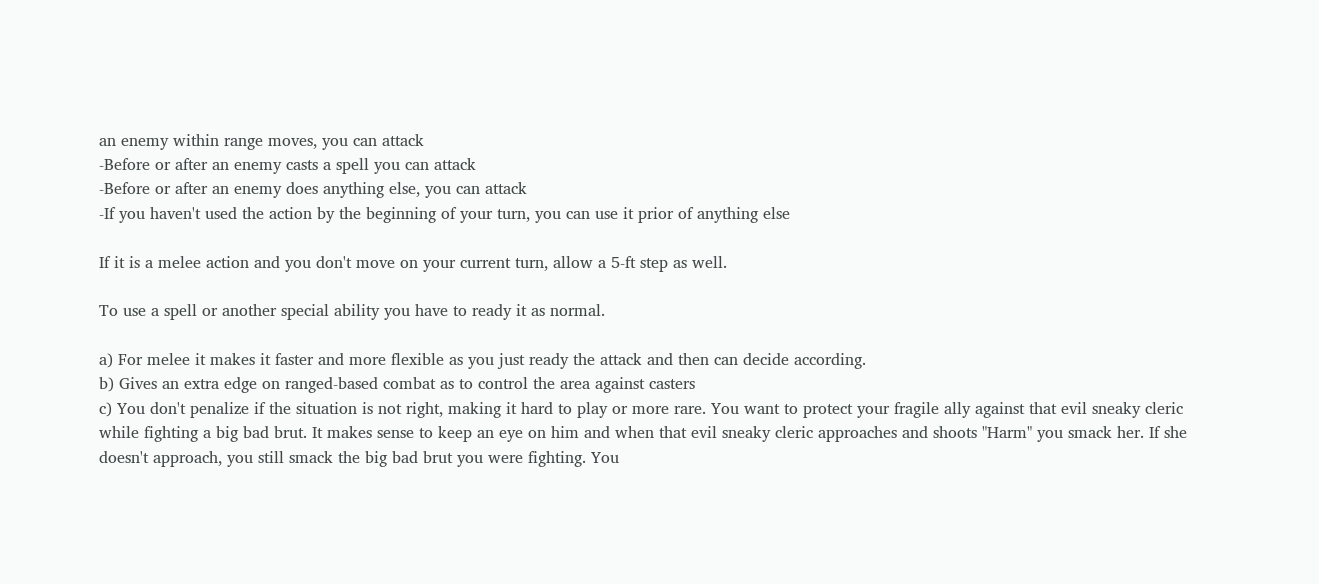an enemy within range moves, you can attack
-Before or after an enemy casts a spell you can attack
-Before or after an enemy does anything else, you can attack
-If you haven't used the action by the beginning of your turn, you can use it prior of anything else

If it is a melee action and you don't move on your current turn, allow a 5-ft step as well.

To use a spell or another special ability you have to ready it as normal.

a) For melee it makes it faster and more flexible as you just ready the attack and then can decide according.
b) Gives an extra edge on ranged-based combat as to control the area against casters
c) You don't penalize if the situation is not right, making it hard to play or more rare. You want to protect your fragile ally against that evil sneaky cleric while fighting a big bad brut. It makes sense to keep an eye on him and when that evil sneaky cleric approaches and shoots "Harm" you smack her. If she doesn't approach, you still smack the big bad brut you were fighting. You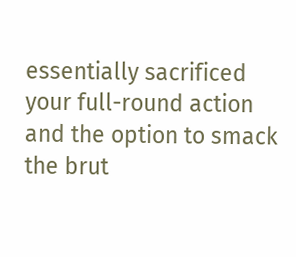essentially sacrificed your full-round action and the option to smack the brut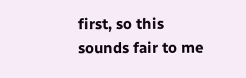first, so this sounds fair to me